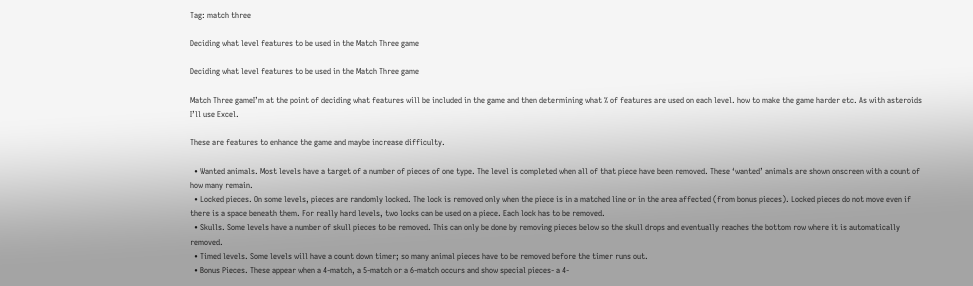Tag: match three

Deciding what level features to be used in the Match Three game

Deciding what level features to be used in the Match Three game

Match Three gameI’m at the point of deciding what features will be included in the game and then determining what % of features are used on each level. how to make the game harder etc. As with asteroids I’ll use Excel.

These are features to enhance the game and maybe increase difficulty.

  • Wanted animals. Most levels have a target of a number of pieces of one type. The level is completed when all of that piece have been removed. These ‘wanted’ animals are shown onscreen with a count of how many remain.
  • Locked pieces. On some levels, pieces are randomly locked. The lock is removed only when the piece is in a matched line or in the area affected (from bonus pieces). Locked pieces do not move even if there is a space beneath them. For really hard levels, two locks can be used on a piece. Each lock has to be removed.
  • Skulls. Some levels have a number of skull pieces to be removed. This can only be done by removing pieces below so the skull drops and eventually reaches the bottom row where it is automatically removed.
  • Timed levels. Some levels will have a count down timer; so many animal pieces have to be removed before the timer runs out.
  • Bonus Pieces. These appear when a 4-match, a 5-match or a 6-match occurs and show special pieces- a 4-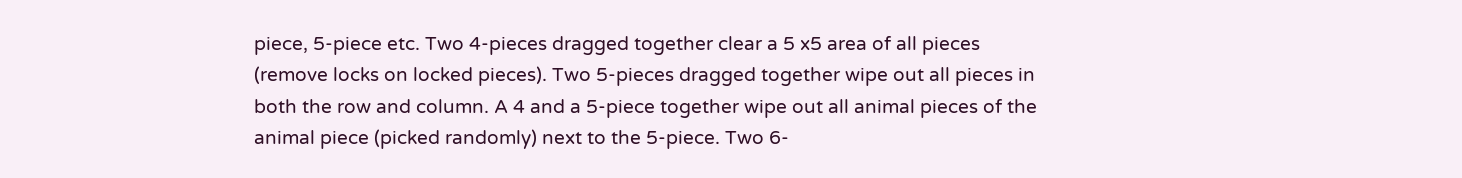piece, 5-piece etc. Two 4-pieces dragged together clear a 5 x5 area of all pieces (remove locks on locked pieces). Two 5-pieces dragged together wipe out all pieces in both the row and column. A 4 and a 5-piece together wipe out all animal pieces of the animal piece (picked randomly) next to the 5-piece. Two 6-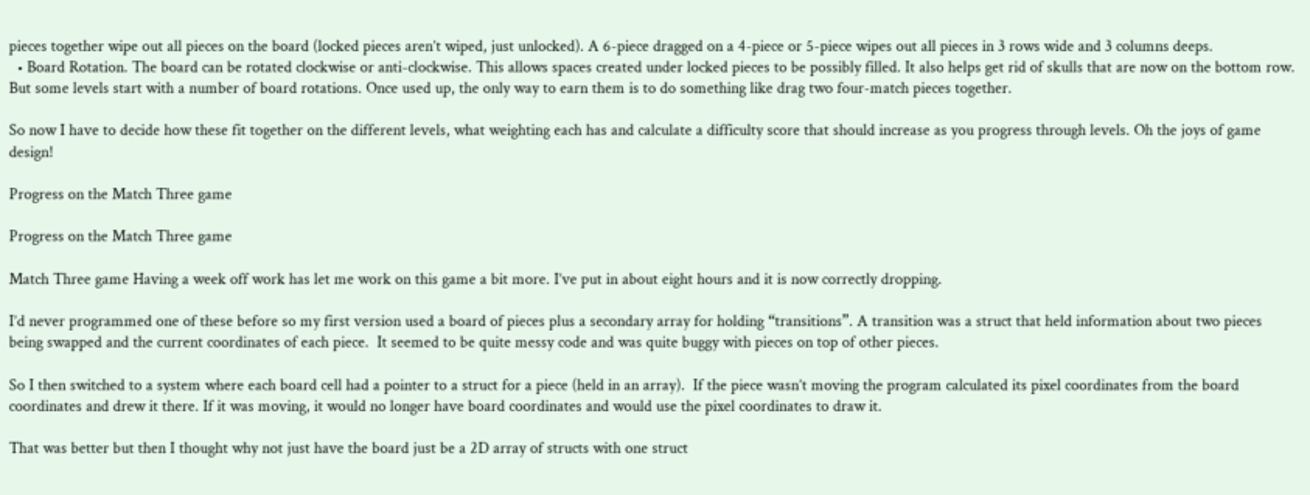pieces together wipe out all pieces on the board (locked pieces aren’t wiped, just unlocked). A 6-piece dragged on a 4-piece or 5-piece wipes out all pieces in 3 rows wide and 3 columns deeps.
  • Board Rotation. The board can be rotated clockwise or anti-clockwise. This allows spaces created under locked pieces to be possibly filled. It also helps get rid of skulls that are now on the bottom row. But some levels start with a number of board rotations. Once used up, the only way to earn them is to do something like drag two four-match pieces together.

So now I have to decide how these fit together on the different levels, what weighting each has and calculate a difficulty score that should increase as you progress through levels. Oh the joys of game design!

Progress on the Match Three game

Progress on the Match Three game

Match Three game Having a week off work has let me work on this game a bit more. I’ve put in about eight hours and it is now correctly dropping.

I’d never programmed one of these before so my first version used a board of pieces plus a secondary array for holding “transitions”. A transition was a struct that held information about two pieces being swapped and the current coordinates of each piece.  It seemed to be quite messy code and was quite buggy with pieces on top of other pieces.

So I then switched to a system where each board cell had a pointer to a struct for a piece (held in an array).  If the piece wasn’t moving the program calculated its pixel coordinates from the board coordinates and drew it there. If it was moving, it would no longer have board coordinates and would use the pixel coordinates to draw it.

That was better but then I thought why not just have the board just be a 2D array of structs with one struct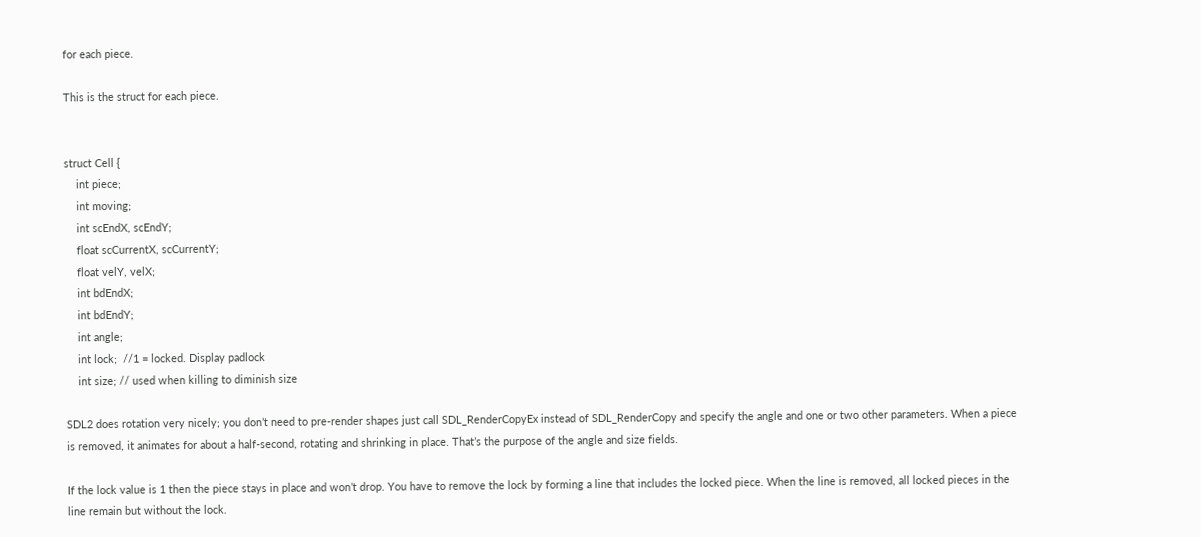for each piece.

This is the struct for each piece.


struct Cell {
    int piece;
    int moving;
    int scEndX, scEndY;
    float scCurrentX, scCurrentY;
    float velY, velX;
    int bdEndX;
    int bdEndY;
    int angle;
    int lock;  //1 = locked. Display padlock
    int size; // used when killing to diminish size

SDL2 does rotation very nicely; you don’t need to pre-render shapes just call SDL_RenderCopyEx instead of SDL_RenderCopy and specify the angle and one or two other parameters. When a piece is removed, it animates for about a half-second, rotating and shrinking in place. That’s the purpose of the angle and size fields.

If the lock value is 1 then the piece stays in place and won’t drop. You have to remove the lock by forming a line that includes the locked piece. When the line is removed, all locked pieces in the line remain but without the lock.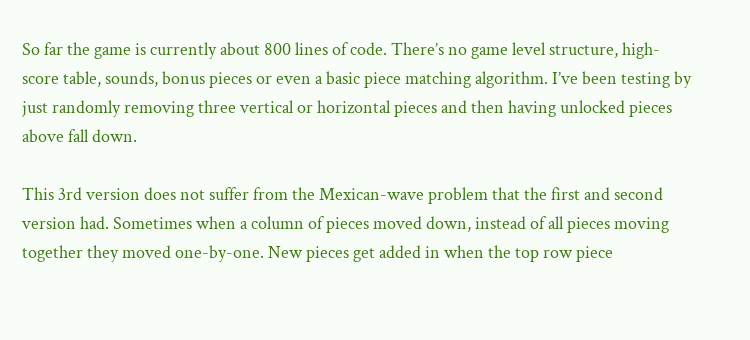So far the game is currently about 800 lines of code. There’s no game level structure, high-score table, sounds, bonus pieces or even a basic piece matching algorithm. I’ve been testing by just randomly removing three vertical or horizontal pieces and then having unlocked pieces above fall down.

This 3rd version does not suffer from the Mexican-wave problem that the first and second version had. Sometimes when a column of pieces moved down, instead of all pieces moving together they moved one-by-one. New pieces get added in when the top row piece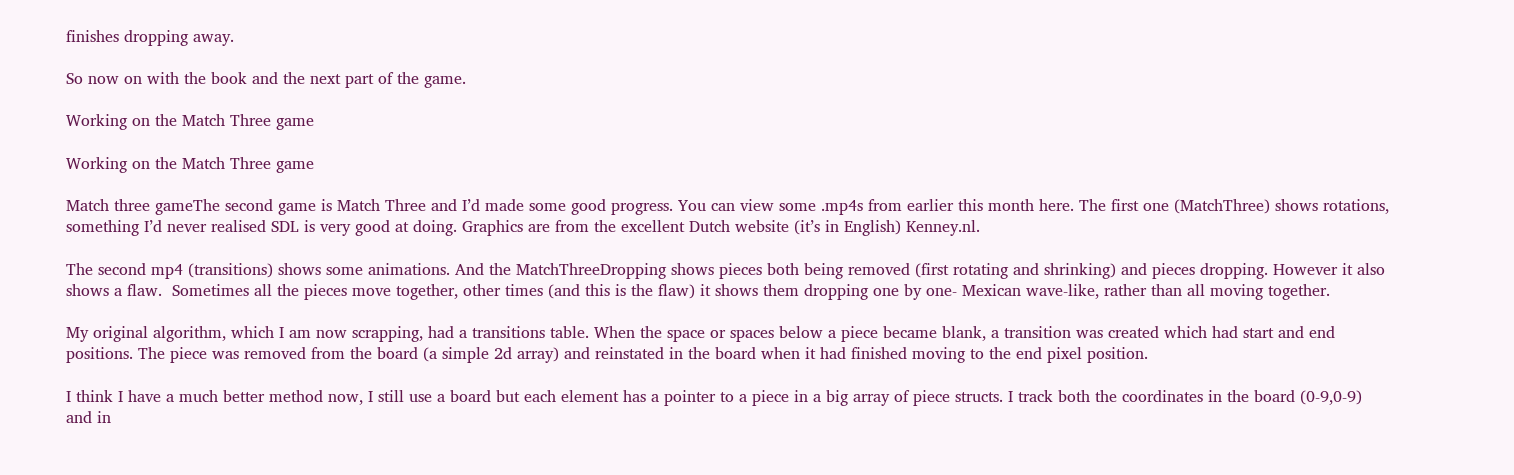finishes dropping away.

So now on with the book and the next part of the game.

Working on the Match Three game

Working on the Match Three game

Match three gameThe second game is Match Three and I’d made some good progress. You can view some .mp4s from earlier this month here. The first one (MatchThree) shows rotations, something I’d never realised SDL is very good at doing. Graphics are from the excellent Dutch website (it’s in English) Kenney.nl.

The second mp4 (transitions) shows some animations. And the MatchThreeDropping shows pieces both being removed (first rotating and shrinking) and pieces dropping. However it also shows a flaw.  Sometimes all the pieces move together, other times (and this is the flaw) it shows them dropping one by one- Mexican wave-like, rather than all moving together.

My original algorithm, which I am now scrapping, had a transitions table. When the space or spaces below a piece became blank, a transition was created which had start and end positions. The piece was removed from the board (a simple 2d array) and reinstated in the board when it had finished moving to the end pixel position.

I think I have a much better method now, I still use a board but each element has a pointer to a piece in a big array of piece structs. I track both the coordinates in the board (0-9,0-9) and in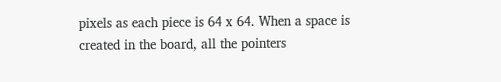pixels as each piece is 64 x 64. When a space is created in the board, all the pointers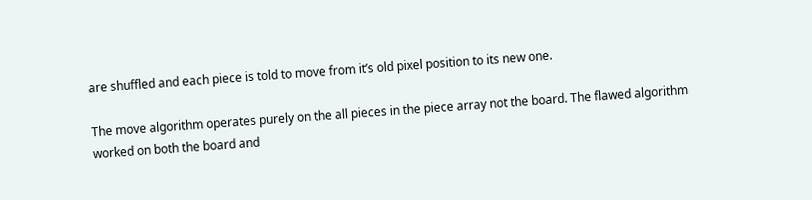are shuffled and each piece is told to move from it’s old pixel position to its new one.

The move algorithm operates purely on the all pieces in the piece array not the board. The flawed algorithm worked on both the board and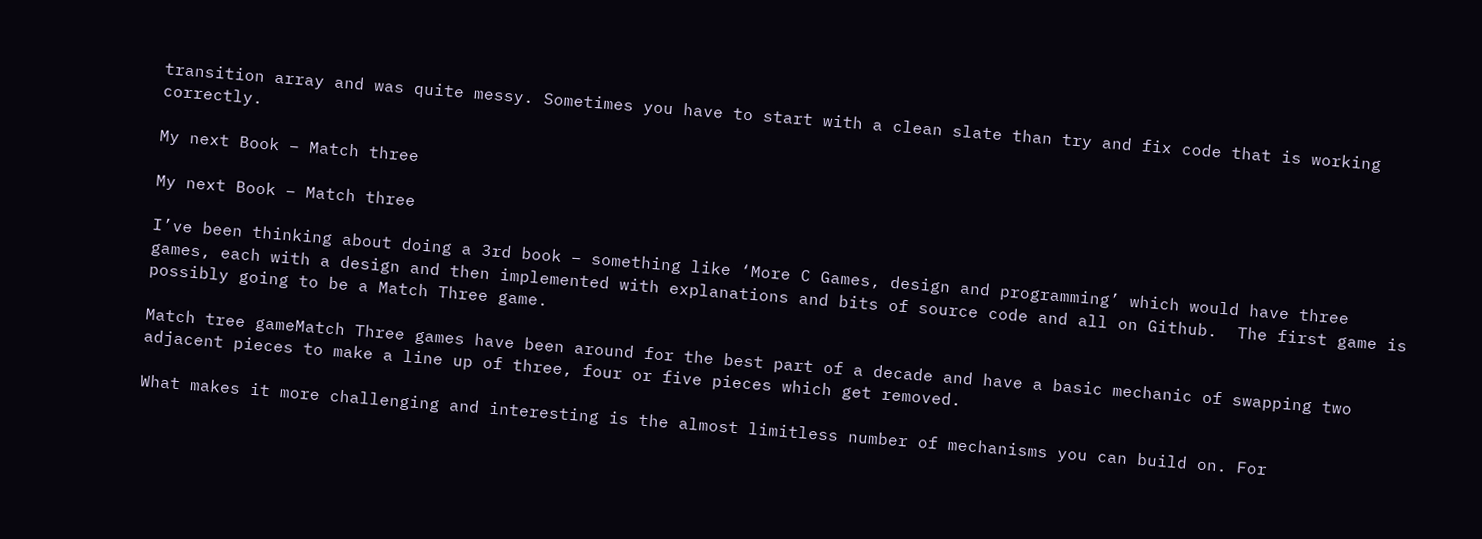transition array and was quite messy. Sometimes you have to start with a clean slate than try and fix code that is working correctly.

My next Book – Match three

My next Book – Match three

I’ve been thinking about doing a 3rd book – something like ‘More C Games, design and programming’ which would have three games, each with a design and then implemented with explanations and bits of source code and all on Github.  The first game is possibly going to be a Match Three game.

Match tree gameMatch Three games have been around for the best part of a decade and have a basic mechanic of swapping two adjacent pieces to make a line up of three, four or five pieces which get removed.

What makes it more challenging and interesting is the almost limitless number of mechanisms you can build on. For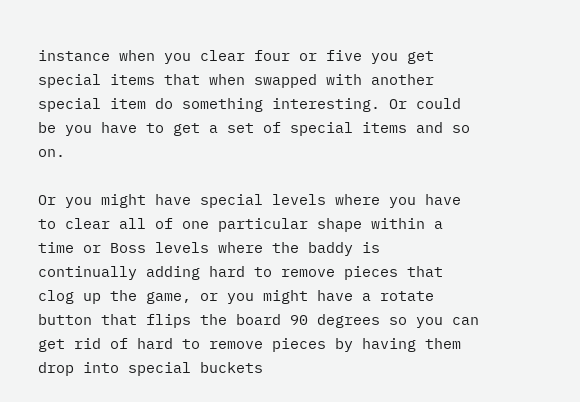instance when you clear four or five you get special items that when swapped with another special item do something interesting. Or could be you have to get a set of special items and so on.

Or you might have special levels where you have to clear all of one particular shape within a time or Boss levels where the baddy is continually adding hard to remove pieces that clog up the game, or you might have a rotate button that flips the board 90 degrees so you can get rid of hard to remove pieces by having them drop into special buckets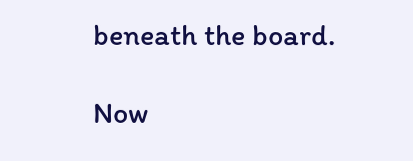beneath the board.

Now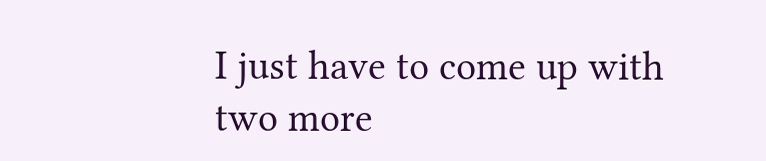I just have to come up with two more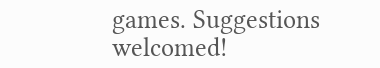games. Suggestions welcomed!